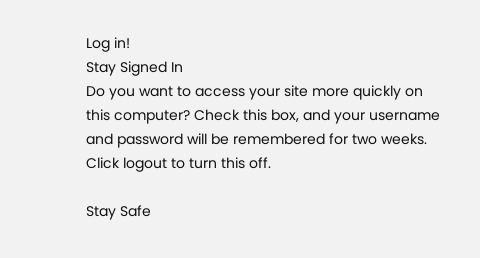Log in!
Stay Signed In
Do you want to access your site more quickly on this computer? Check this box, and your username and password will be remembered for two weeks. Click logout to turn this off.

Stay Safe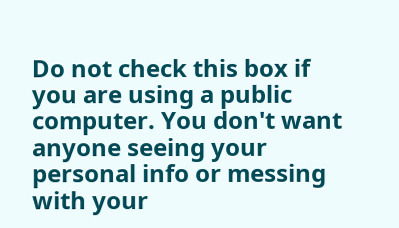Do not check this box if you are using a public computer. You don't want anyone seeing your personal info or messing with your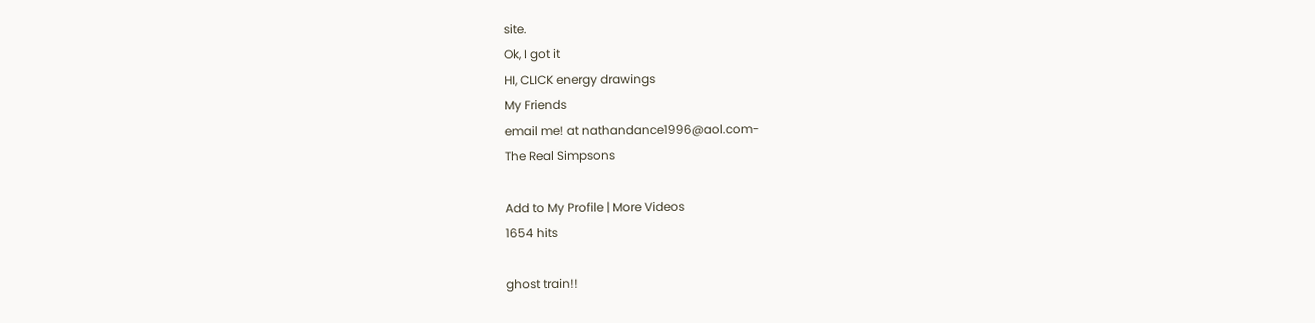site.
Ok, I got it
HI, CLICK energy drawings
My Friends
email me! at nathandance1996@aol.com-
The Real Simpsons

Add to My Profile | More Videos
1654 hits

ghost train!!